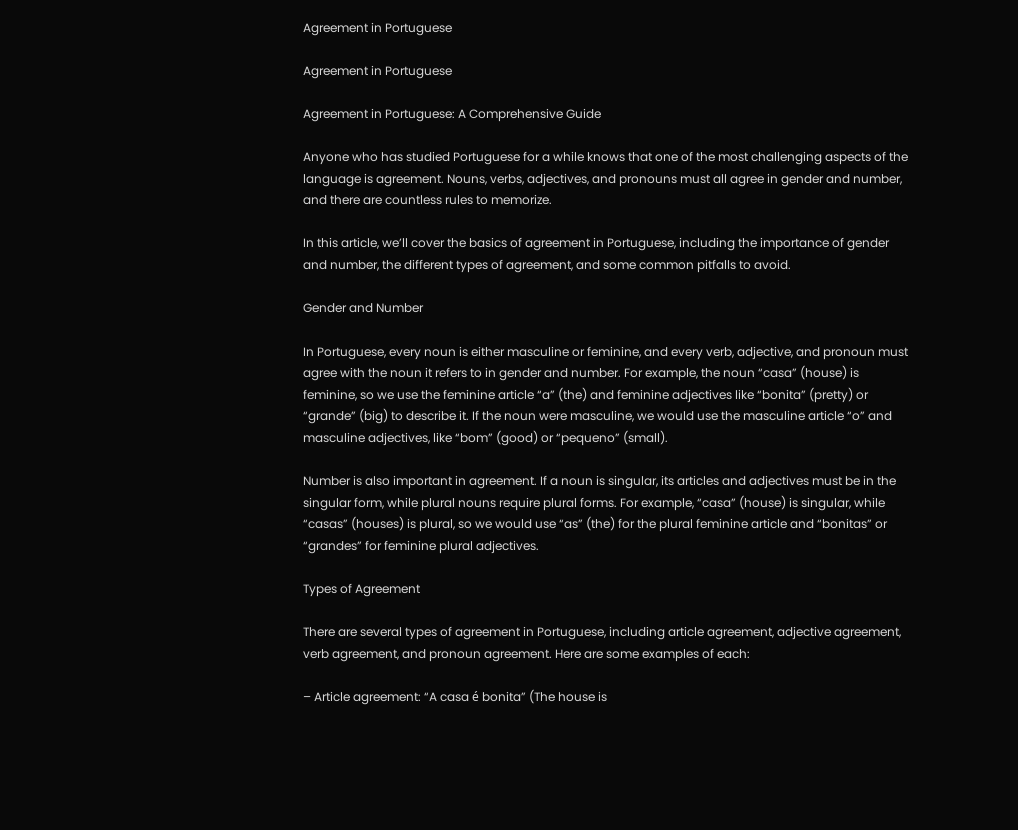Agreement in Portuguese

Agreement in Portuguese

Agreement in Portuguese: A Comprehensive Guide

Anyone who has studied Portuguese for a while knows that one of the most challenging aspects of the language is agreement. Nouns, verbs, adjectives, and pronouns must all agree in gender and number, and there are countless rules to memorize.

In this article, we’ll cover the basics of agreement in Portuguese, including the importance of gender and number, the different types of agreement, and some common pitfalls to avoid.

Gender and Number

In Portuguese, every noun is either masculine or feminine, and every verb, adjective, and pronoun must agree with the noun it refers to in gender and number. For example, the noun “casa” (house) is feminine, so we use the feminine article “a” (the) and feminine adjectives like “bonita” (pretty) or “grande” (big) to describe it. If the noun were masculine, we would use the masculine article “o” and masculine adjectives, like “bom” (good) or “pequeno” (small).

Number is also important in agreement. If a noun is singular, its articles and adjectives must be in the singular form, while plural nouns require plural forms. For example, “casa” (house) is singular, while “casas” (houses) is plural, so we would use “as” (the) for the plural feminine article and “bonitas” or “grandes” for feminine plural adjectives.

Types of Agreement

There are several types of agreement in Portuguese, including article agreement, adjective agreement, verb agreement, and pronoun agreement. Here are some examples of each:

– Article agreement: “A casa é bonita” (The house is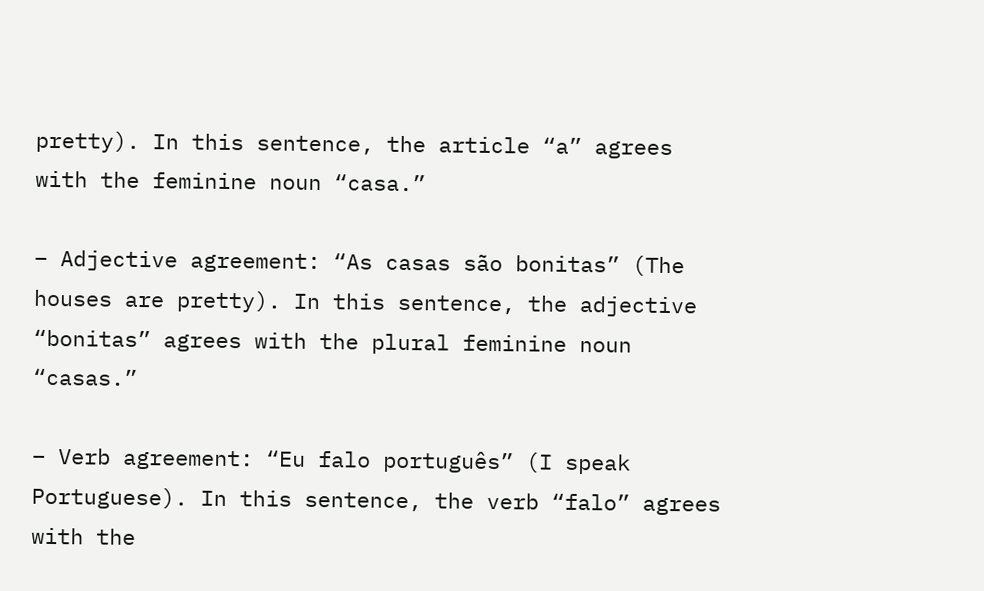pretty). In this sentence, the article “a” agrees with the feminine noun “casa.”

– Adjective agreement: “As casas são bonitas” (The houses are pretty). In this sentence, the adjective “bonitas” agrees with the plural feminine noun “casas.”

– Verb agreement: “Eu falo português” (I speak Portuguese). In this sentence, the verb “falo” agrees with the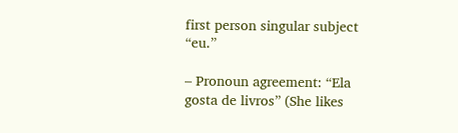first person singular subject “eu.”

– Pronoun agreement: “Ela gosta de livros” (She likes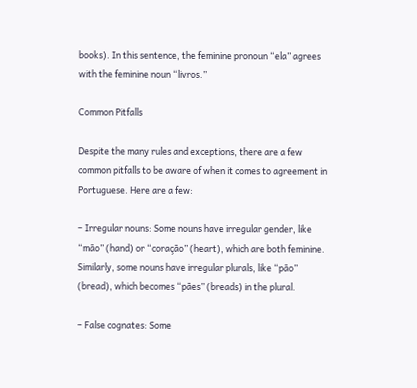books). In this sentence, the feminine pronoun “ela” agrees with the feminine noun “livros.”

Common Pitfalls

Despite the many rules and exceptions, there are a few common pitfalls to be aware of when it comes to agreement in Portuguese. Here are a few:

– Irregular nouns: Some nouns have irregular gender, like “mão” (hand) or “coração” (heart), which are both feminine. Similarly, some nouns have irregular plurals, like “pão” (bread), which becomes “pães” (breads) in the plural.

– False cognates: Some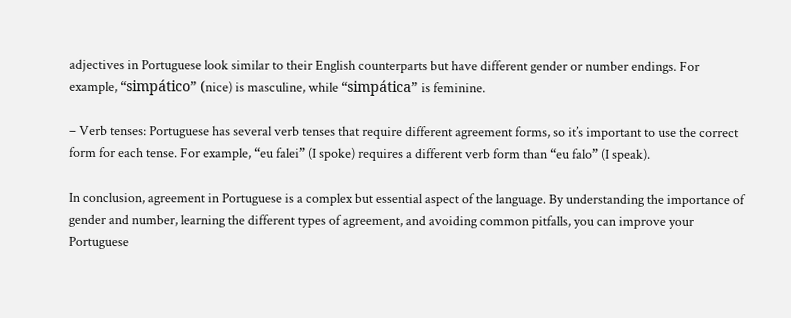adjectives in Portuguese look similar to their English counterparts but have different gender or number endings. For example, “simpático” (nice) is masculine, while “simpática” is feminine.

– Verb tenses: Portuguese has several verb tenses that require different agreement forms, so it’s important to use the correct form for each tense. For example, “eu falei” (I spoke) requires a different verb form than “eu falo” (I speak).

In conclusion, agreement in Portuguese is a complex but essential aspect of the language. By understanding the importance of gender and number, learning the different types of agreement, and avoiding common pitfalls, you can improve your Portuguese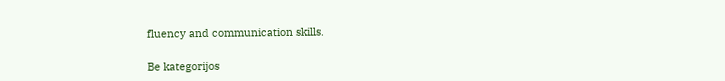fluency and communication skills.

Be kategorijos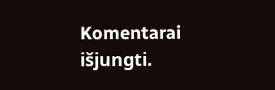Komentarai išjungti.